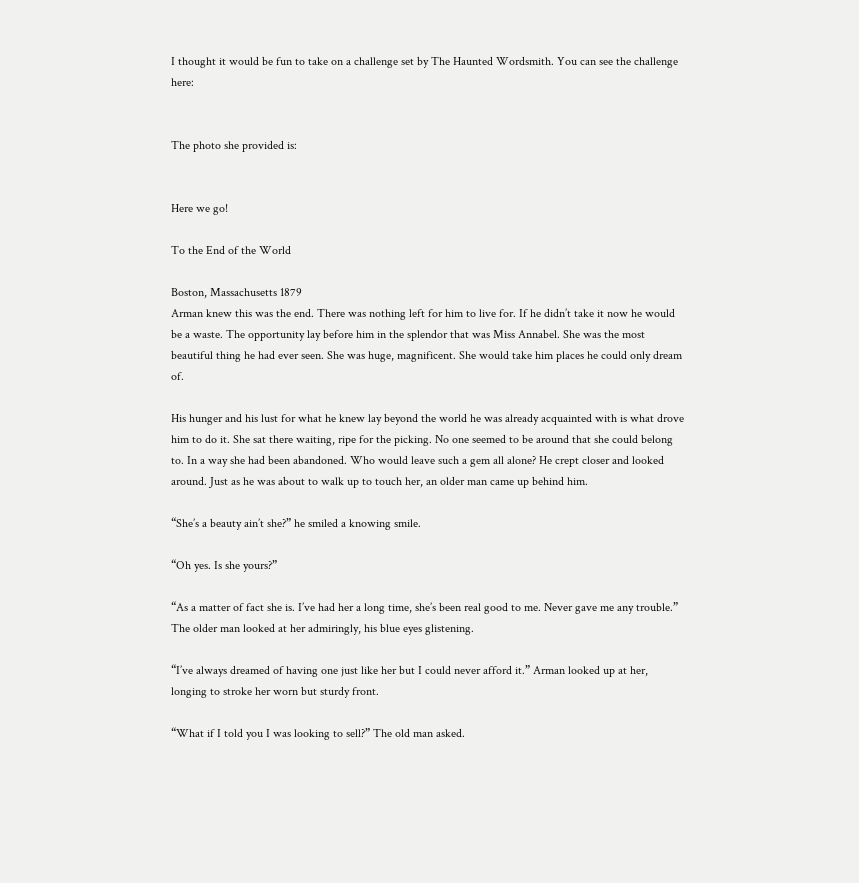I thought it would be fun to take on a challenge set by The Haunted Wordsmith. You can see the challenge here:


The photo she provided is:


Here we go!

To the End of the World

Boston, Massachusetts 1879
Arman knew this was the end. There was nothing left for him to live for. If he didn’t take it now he would be a waste. The opportunity lay before him in the splendor that was Miss Annabel. She was the most beautiful thing he had ever seen. She was huge, magnificent. She would take him places he could only dream of.

His hunger and his lust for what he knew lay beyond the world he was already acquainted with is what drove him to do it. She sat there waiting, ripe for the picking. No one seemed to be around that she could belong to. In a way she had been abandoned. Who would leave such a gem all alone? He crept closer and looked around. Just as he was about to walk up to touch her, an older man came up behind him.

“She’s a beauty ain’t she?” he smiled a knowing smile.

“Oh yes. Is she yours?”

“As a matter of fact she is. I’ve had her a long time, she’s been real good to me. Never gave me any trouble.” The older man looked at her admiringly, his blue eyes glistening.

“I’ve always dreamed of having one just like her but I could never afford it.” Arman looked up at her, longing to stroke her worn but sturdy front.

“What if I told you I was looking to sell?” The old man asked.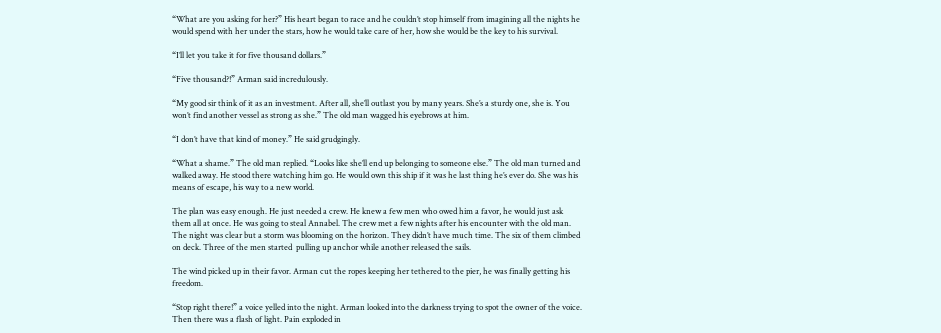“What are you asking for her?” His heart began to race and he couldn’t stop himself from imagining all the nights he would spend with her under the stars, how he would take care of her, how she would be the key to his survival.

“I’ll let you take it for five thousand dollars.”

“Five thousand?!” Arman said incredulously.

“My good sir think of it as an investment. After all, she’ll outlast you by many years. She’s a sturdy one, she is. You won’t find another vessel as strong as she.” The old man wagged his eyebrows at him.

“I don’t have that kind of money.” He said grudgingly.

“What a shame.” The old man replied. “Looks like she’ll end up belonging to someone else.” The old man turned and walked away. He stood there watching him go. He would own this ship if it was he last thing he’s ever do. She was his means of escape, his way to a new world.

The plan was easy enough. He just needed a crew. He knew a few men who owed him a favor, he would just ask them all at once. He was going to steal Annabel. The crew met a few nights after his encounter with the old man. The night was clear but a storm was blooming on the horizon. They didn’t have much time. The six of them climbed on deck. Three of the men started  pulling up anchor while another released the sails.

The wind picked up in their favor. Arman cut the ropes keeping her tethered to the pier, he was finally getting his freedom.

“Stop right there!” a voice yelled into the night. Arman looked into the darkness trying to spot the owner of the voice. Then there was a flash of light. Pain exploded in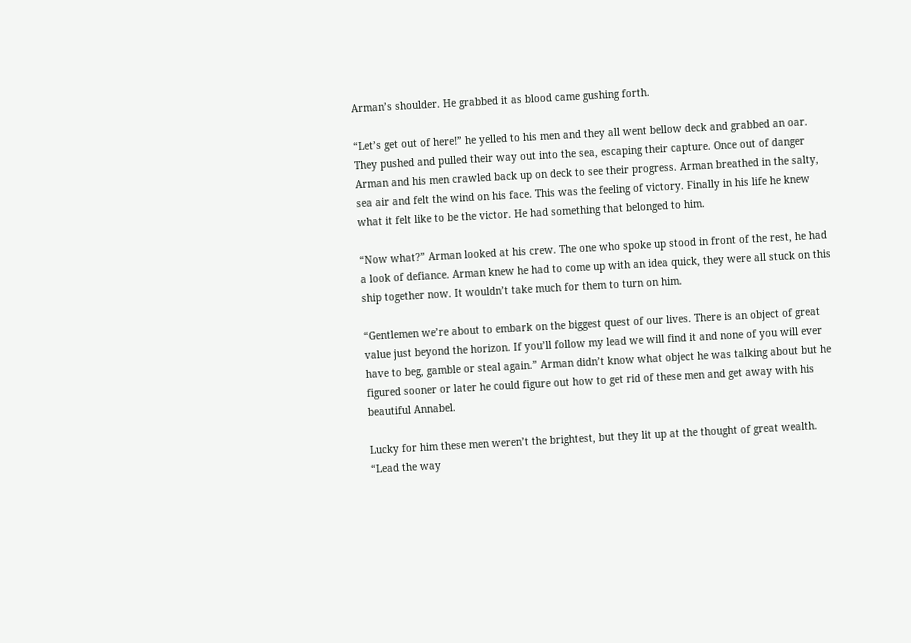Arman’s shoulder. He grabbed it as blood came gushing forth.

“Let’s get out of here!” he yelled to his men and they all went bellow deck and grabbed an oar. They pushed and pulled their way out into the sea, escaping their capture. Once out of danger Arman and his men crawled back up on deck to see their progress. Arman breathed in the salty, sea air and felt the wind on his face. This was the feeling of victory. Finally in his life he knew what it felt like to be the victor. He had something that belonged to him.

“Now what?” Arman looked at his crew. The one who spoke up stood in front of the rest, he had a look of defiance. Arman knew he had to come up with an idea quick, they were all stuck on this ship together now. It wouldn’t take much for them to turn on him.

“Gentlemen we’re about to embark on the biggest quest of our lives. There is an object of great value just beyond the horizon. If you’ll follow my lead we will find it and none of you will ever have to beg, gamble or steal again.” Arman didn’t know what object he was talking about but he figured sooner or later he could figure out how to get rid of these men and get away with his beautiful Annabel.

Lucky for him these men weren’t the brightest, but they lit up at the thought of great wealth. “Lead the way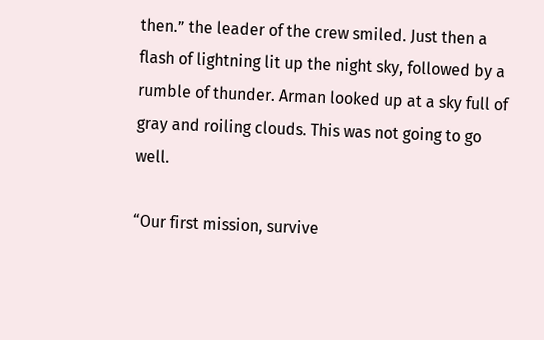then.” the leader of the crew smiled. Just then a flash of lightning lit up the night sky, followed by a rumble of thunder. Arman looked up at a sky full of gray and roiling clouds. This was not going to go well.

“Our first mission, survive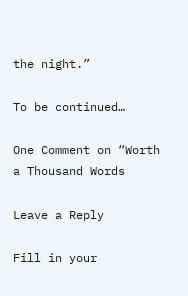the night.”

To be continued…

One Comment on “Worth a Thousand Words

Leave a Reply

Fill in your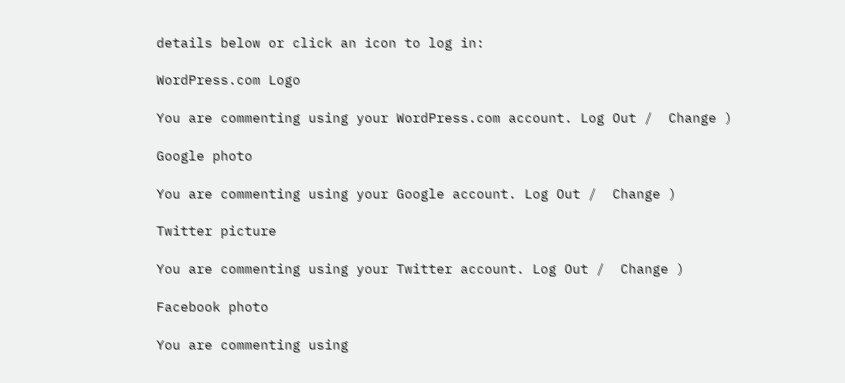details below or click an icon to log in:

WordPress.com Logo

You are commenting using your WordPress.com account. Log Out /  Change )

Google photo

You are commenting using your Google account. Log Out /  Change )

Twitter picture

You are commenting using your Twitter account. Log Out /  Change )

Facebook photo

You are commenting using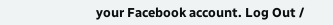your Facebook account. Log Out /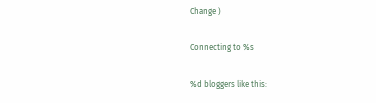Change )

Connecting to %s

%d bloggers like this: